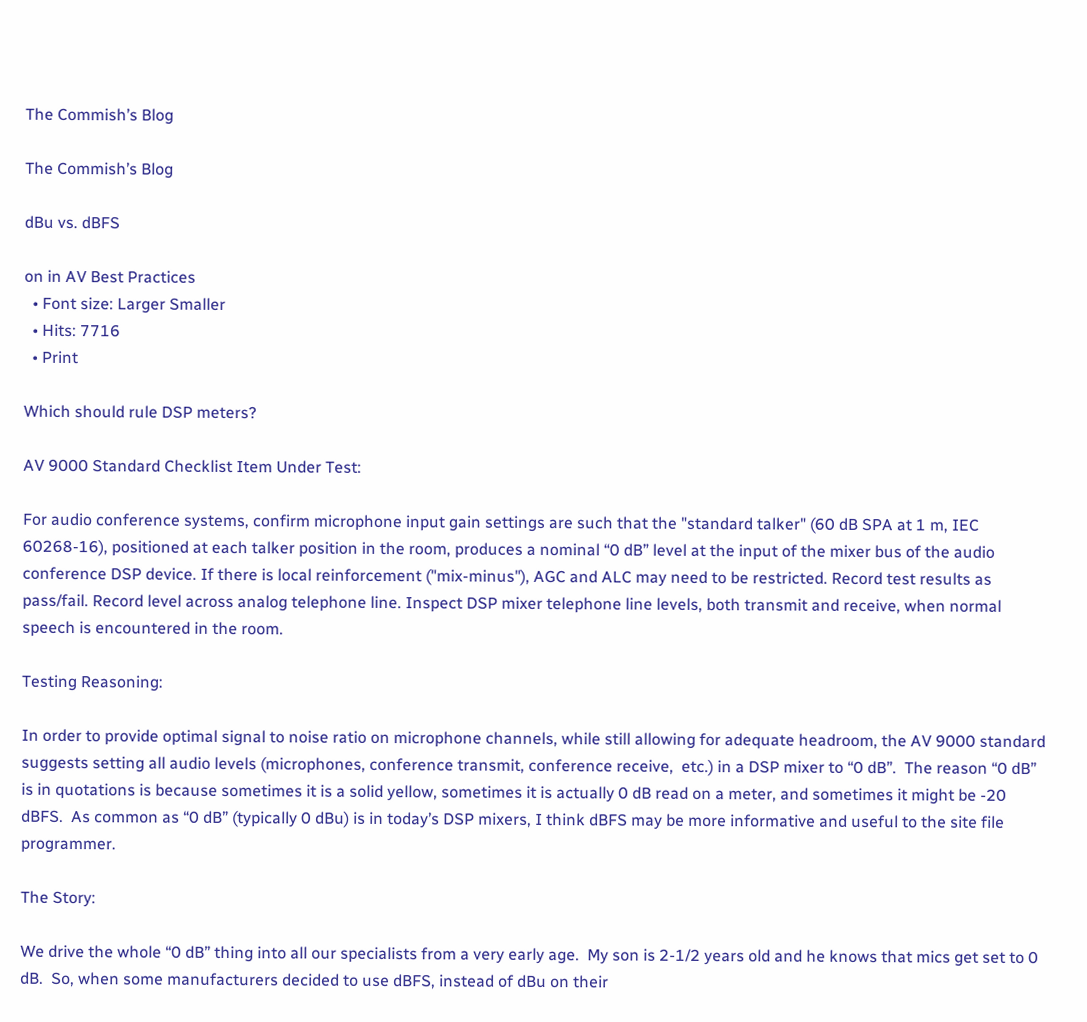The Commish’s Blog

The Commish’s Blog

dBu vs. dBFS

on in AV Best Practices
  • Font size: Larger Smaller
  • Hits: 7716
  • Print

Which should rule DSP meters?

AV 9000 Standard Checklist Item Under Test:

For audio conference systems, confirm microphone input gain settings are such that the "standard talker" (60 dB SPA at 1 m, IEC 60268-16), positioned at each talker position in the room, produces a nominal “0 dB” level at the input of the mixer bus of the audio conference DSP device. If there is local reinforcement ("mix-minus"), AGC and ALC may need to be restricted. Record test results as pass/fail. Record level across analog telephone line. Inspect DSP mixer telephone line levels, both transmit and receive, when normal speech is encountered in the room.

Testing Reasoning:

In order to provide optimal signal to noise ratio on microphone channels, while still allowing for adequate headroom, the AV 9000 standard suggests setting all audio levels (microphones, conference transmit, conference receive,  etc.) in a DSP mixer to “0 dB”.  The reason “0 dB” is in quotations is because sometimes it is a solid yellow, sometimes it is actually 0 dB read on a meter, and sometimes it might be -20 dBFS.  As common as “0 dB” (typically 0 dBu) is in today’s DSP mixers, I think dBFS may be more informative and useful to the site file programmer.

The Story:

We drive the whole “0 dB” thing into all our specialists from a very early age.  My son is 2-1/2 years old and he knows that mics get set to 0 dB.  So, when some manufacturers decided to use dBFS, instead of dBu on their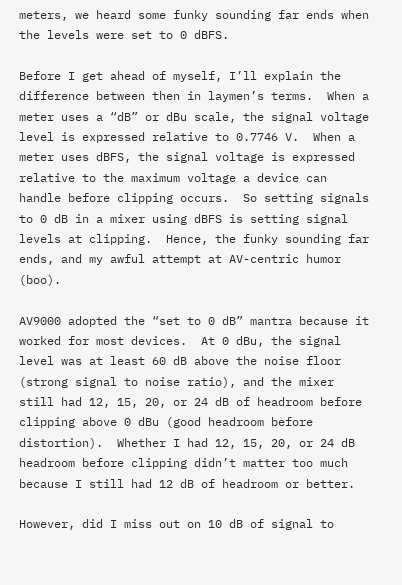meters, we heard some funky sounding far ends when the levels were set to 0 dBFS.

Before I get ahead of myself, I’ll explain the difference between then in laymen’s terms.  When a meter uses a “dB” or dBu scale, the signal voltage level is expressed relative to 0.7746 V.  When a meter uses dBFS, the signal voltage is expressed relative to the maximum voltage a device can handle before clipping occurs.  So setting signals to 0 dB in a mixer using dBFS is setting signal levels at clipping.  Hence, the funky sounding far ends, and my awful attempt at AV-centric humor (boo).

AV9000 adopted the “set to 0 dB” mantra because it worked for most devices.  At 0 dBu, the signal level was at least 60 dB above the noise floor (strong signal to noise ratio), and the mixer still had 12, 15, 20, or 24 dB of headroom before clipping above 0 dBu (good headroom before distortion).  Whether I had 12, 15, 20, or 24 dB headroom before clipping didn’t matter too much because I still had 12 dB of headroom or better.

However, did I miss out on 10 dB of signal to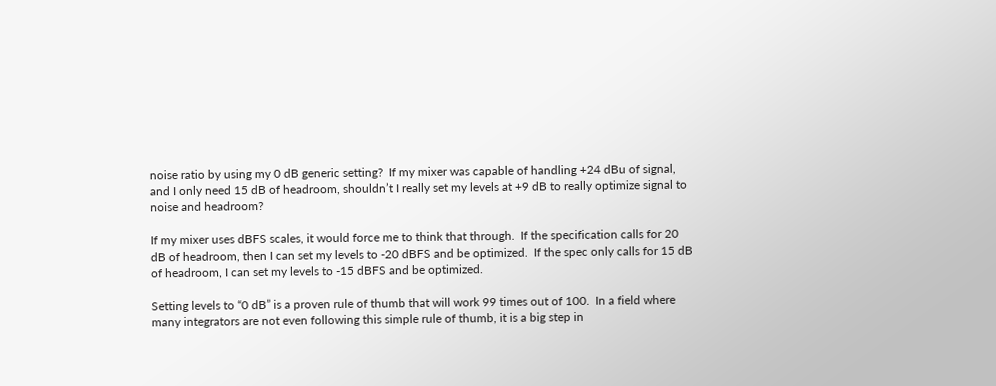noise ratio by using my 0 dB generic setting?  If my mixer was capable of handling +24 dBu of signal, and I only need 15 dB of headroom, shouldn’t I really set my levels at +9 dB to really optimize signal to noise and headroom?

If my mixer uses dBFS scales, it would force me to think that through.  If the specification calls for 20 dB of headroom, then I can set my levels to -20 dBFS and be optimized.  If the spec only calls for 15 dB of headroom, I can set my levels to -15 dBFS and be optimized.

Setting levels to “0 dB” is a proven rule of thumb that will work 99 times out of 100.  In a field where many integrators are not even following this simple rule of thumb, it is a big step in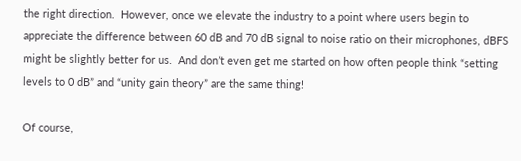the right direction.  However, once we elevate the industry to a point where users begin to appreciate the difference between 60 dB and 70 dB signal to noise ratio on their microphones, dBFS might be slightly better for us.  And don’t even get me started on how often people think “setting levels to 0 dB” and “unity gain theory” are the same thing!

Of course,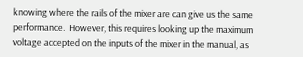knowing where the rails of the mixer are can give us the same performance.  However, this requires looking up the maximum voltage accepted on the inputs of the mixer in the manual, as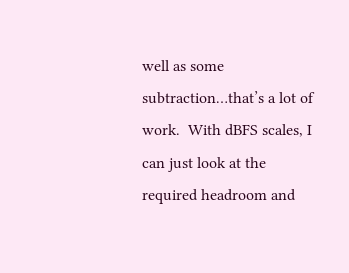well as some subtraction…that’s a lot of work.  With dBFS scales, I can just look at the required headroom and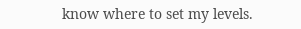know where to set my levels.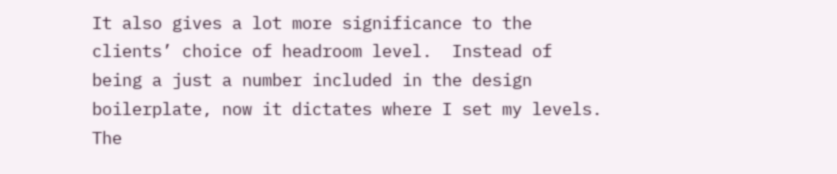It also gives a lot more significance to the clients’ choice of headroom level.  Instead of being a just a number included in the design boilerplate, now it dictates where I set my levels.  The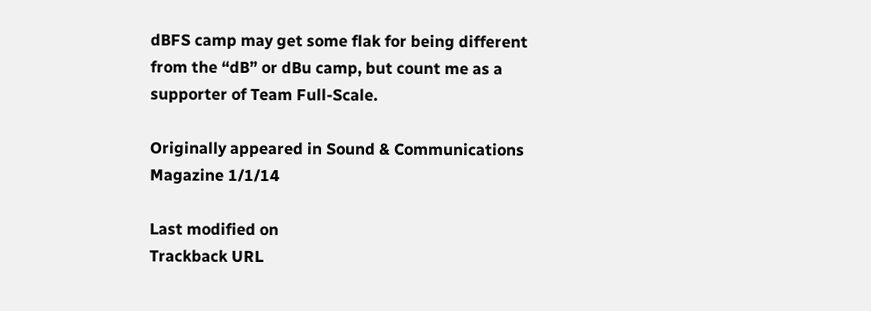dBFS camp may get some flak for being different from the “dB” or dBu camp, but count me as a supporter of Team Full-Scale.

Originally appeared in Sound & Communications Magazine 1/1/14

Last modified on
Trackback URL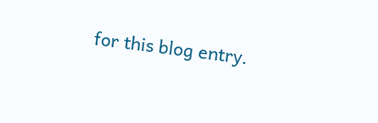for this blog entry.